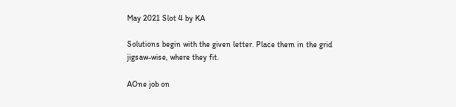May 2021 Slot 4 by KA

Solutions begin with the given letter. Place them in the grid jigsaw-wise, where they fit.

AOne job on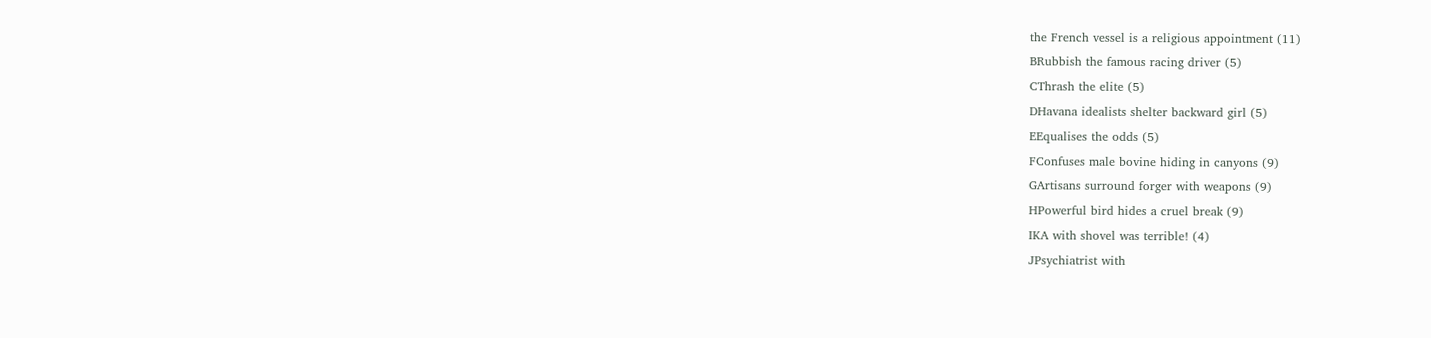the French vessel is a religious appointment (11)
BRubbish the famous racing driver (5)
CThrash the elite (5)
DHavana idealists shelter backward girl (5)
EEqualises the odds (5)
FConfuses male bovine hiding in canyons (9)
GArtisans surround forger with weapons (9)
HPowerful bird hides a cruel break (9)
IKA with shovel was terrible! (4)
JPsychiatrist with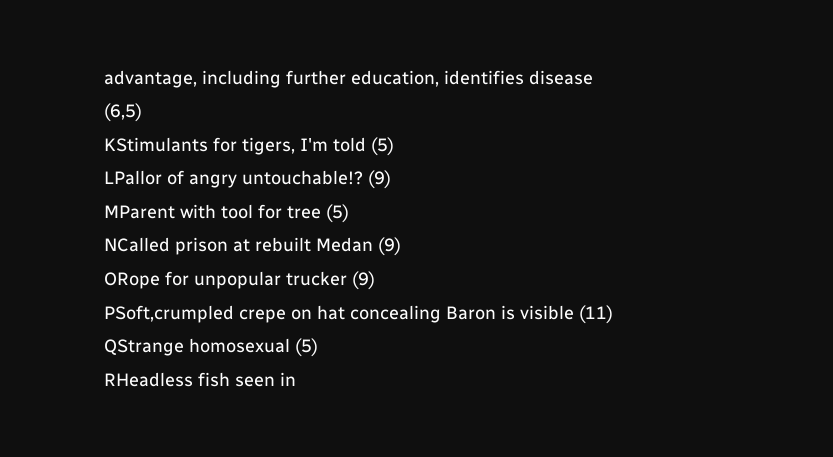advantage, including further education, identifies disease (6,5)
KStimulants for tigers, I'm told (5)
LPallor of angry untouchable!? (9)
MParent with tool for tree (5)
NCalled prison at rebuilt Medan (9)
ORope for unpopular trucker (9)
PSoft,crumpled crepe on hat concealing Baron is visible (11)
QStrange homosexual (5)
RHeadless fish seen in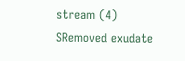stream (4)
SRemoved exudate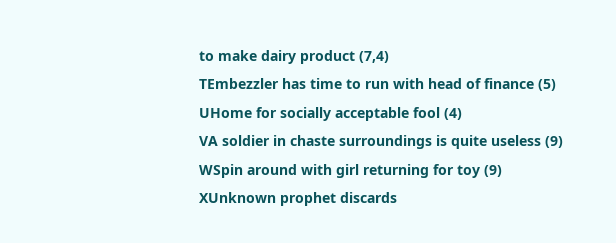to make dairy product (7,4)
TEmbezzler has time to run with head of finance (5)
UHome for socially acceptable fool (4)
VA soldier in chaste surroundings is quite useless (9)
WSpin around with girl returning for toy (9)
XUnknown prophet discards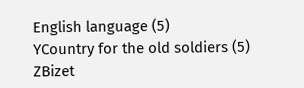English language (5)
YCountry for the old soldiers (5)
ZBizet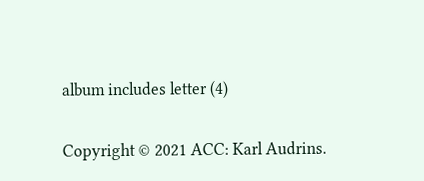album includes letter (4)

Copyright © 2021 ACC: Karl Audrins.